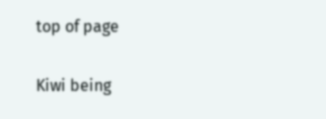top of page

Kiwi being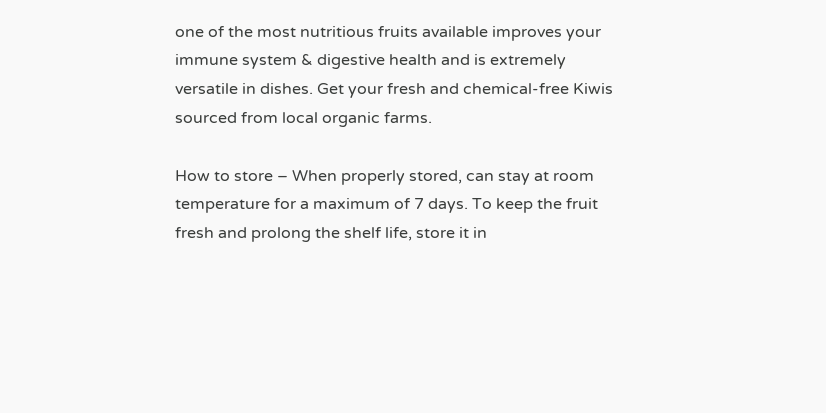one of the most nutritious fruits available improves your immune system & digestive health and is extremely versatile in dishes. Get your fresh and chemical-free Kiwis sourced from local organic farms.

How to store – When properly stored, can stay at room temperature for a maximum of 7 days. To keep the fruit fresh and prolong the shelf life, store it in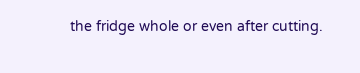the fridge whole or even after cutting.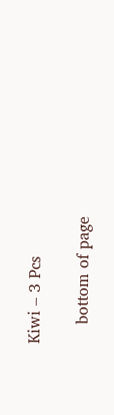Kiwi – 3 Pcs

    bottom of page